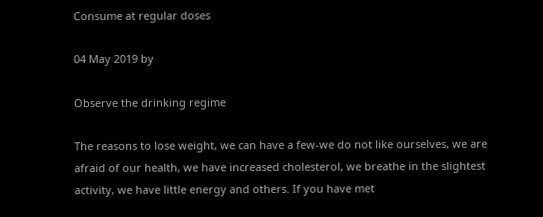Consume at regular doses

04 May 2019 by

Observe the drinking regime

The reasons to lose weight, we can have a few-we do not like ourselves, we are afraid of our health, we have increased cholesterol, we breathe in the slightest activity, we have little energy and others. If you have met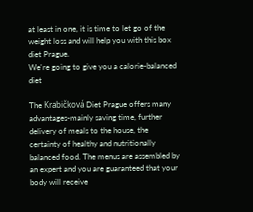at least in one, it is time to let go of the weight loss and will help you with this box diet Prague.
We're going to give you a calorie-balanced diet

The Krabičková Diet Prague offers many advantages-mainly saving time, further delivery of meals to the house, the certainty of healthy and nutritionally balanced food. The menus are assembled by an expert and you are guaranteed that your body will receive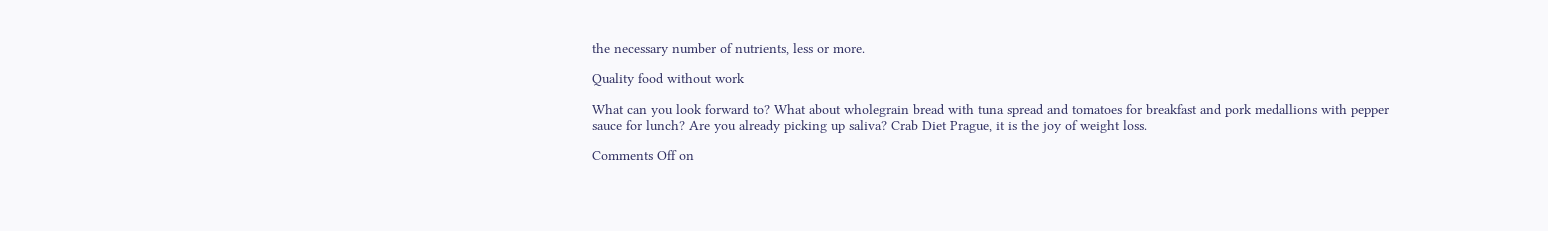the necessary number of nutrients, less or more.

Quality food without work

What can you look forward to? What about wholegrain bread with tuna spread and tomatoes for breakfast and pork medallions with pepper sauce for lunch? Are you already picking up saliva? Crab Diet Prague, it is the joy of weight loss.

Comments Off on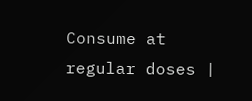Consume at regular doses |